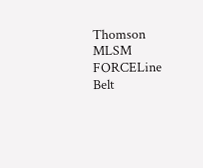Thomson MLSM FORCELine Belt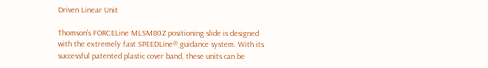Driven Linear Unit

Thomson's FORCELine MLSM80Z positioning slide is designed with the extremely fast SPEEDLine® guidance system. With its successful patented plastic cover band, these units can be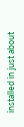installed in just about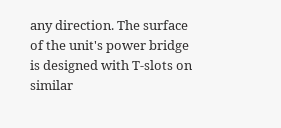any direction. The surface of the unit's power bridge is designed with T-slots on similar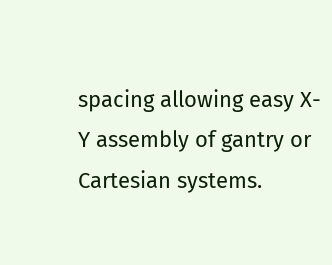spacing allowing easy X-Y assembly of gantry or Cartesian systems.